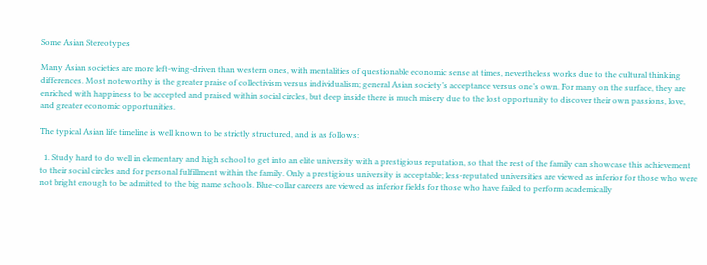Some Asian Stereotypes

Many Asian societies are more left-wing-driven than western ones, with mentalities of questionable economic sense at times, nevertheless works due to the cultural thinking differences. Most noteworthy is the greater praise of collectivism versus individualism; general Asian society’s acceptance versus one’s own. For many on the surface, they are enriched with happiness to be accepted and praised within social circles, but deep inside there is much misery due to the lost opportunity to discover their own passions, love, and greater economic opportunities.

The typical Asian life timeline is well known to be strictly structured, and is as follows:

  1. Study hard to do well in elementary and high school to get into an elite university with a prestigious reputation, so that the rest of the family can showcase this achievement to their social circles and for personal fulfillment within the family. Only a prestigious university is acceptable; less-reputated universities are viewed as inferior for those who were not bright enough to be admitted to the big name schools. Blue-collar careers are viewed as inferior fields for those who have failed to perform academically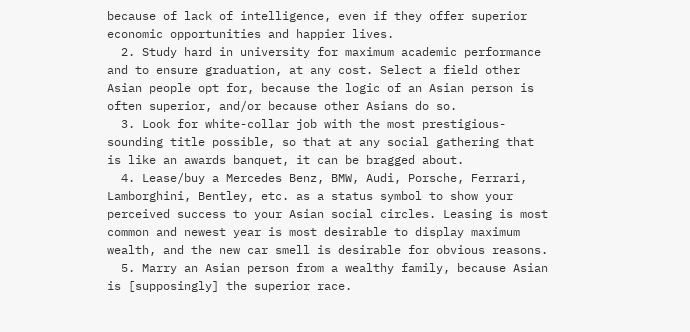because of lack of intelligence, even if they offer superior economic opportunities and happier lives.
  2. Study hard in university for maximum academic performance and to ensure graduation, at any cost. Select a field other Asian people opt for, because the logic of an Asian person is often superior, and/or because other Asians do so.
  3. Look for white-collar job with the most prestigious-sounding title possible, so that at any social gathering that is like an awards banquet, it can be bragged about.
  4. Lease/buy a Mercedes Benz, BMW, Audi, Porsche, Ferrari, Lamborghini, Bentley, etc. as a status symbol to show your perceived success to your Asian social circles. Leasing is most common and newest year is most desirable to display maximum wealth, and the new car smell is desirable for obvious reasons.
  5. Marry an Asian person from a wealthy family, because Asian is [supposingly] the superior race.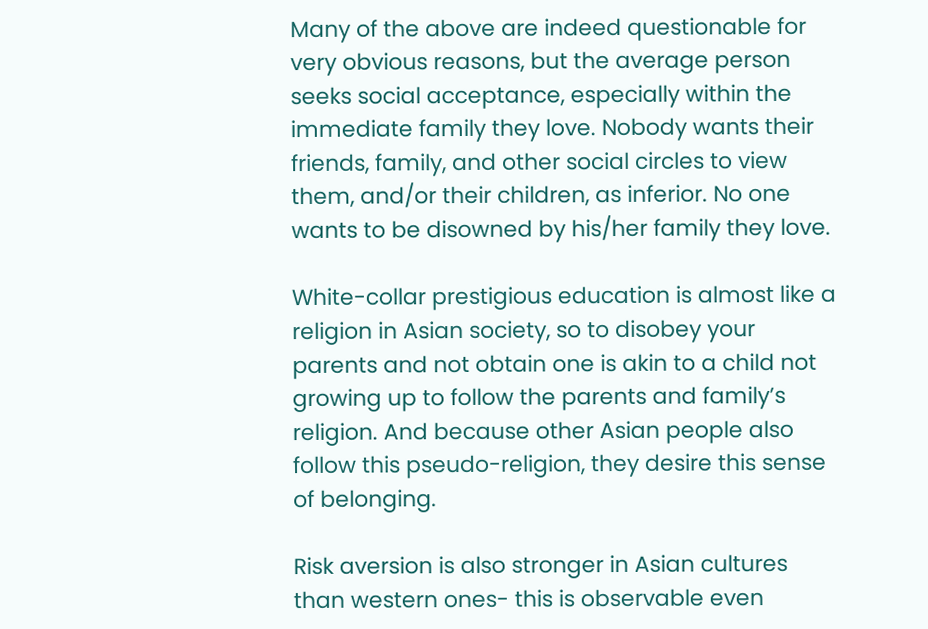Many of the above are indeed questionable for very obvious reasons, but the average person seeks social acceptance, especially within the immediate family they love. Nobody wants their friends, family, and other social circles to view them, and/or their children, as inferior. No one wants to be disowned by his/her family they love.

White-collar prestigious education is almost like a religion in Asian society, so to disobey your parents and not obtain one is akin to a child not growing up to follow the parents and family’s religion. And because other Asian people also follow this pseudo-religion, they desire this sense of belonging.

Risk aversion is also stronger in Asian cultures than western ones- this is observable even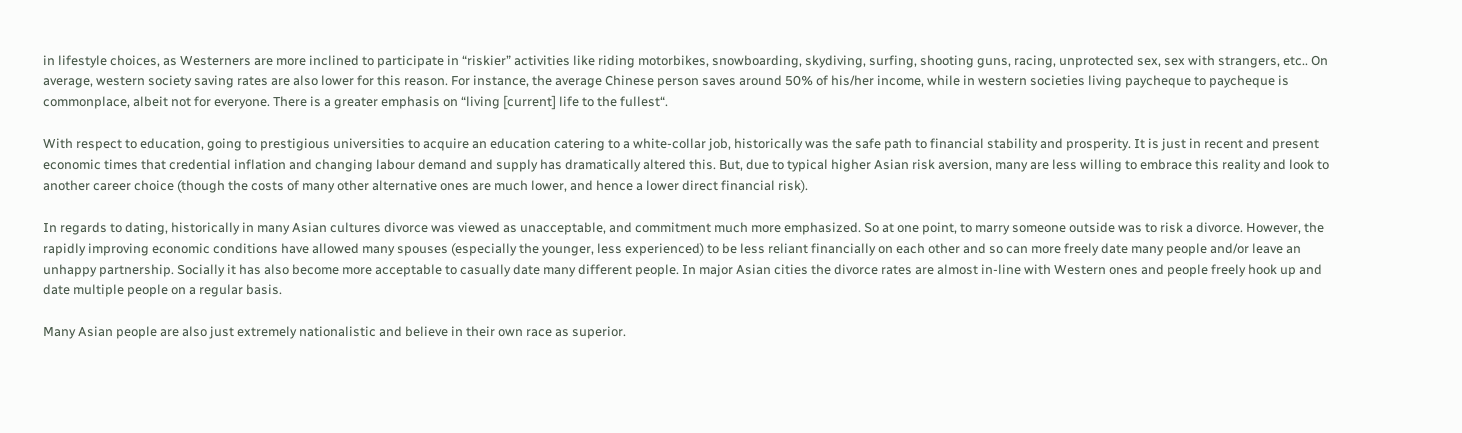in lifestyle choices, as Westerners are more inclined to participate in “riskier” activities like riding motorbikes, snowboarding, skydiving, surfing, shooting guns, racing, unprotected sex, sex with strangers, etc.. On average, western society saving rates are also lower for this reason. For instance, the average Chinese person saves around 50% of his/her income, while in western societies living paycheque to paycheque is commonplace, albeit not for everyone. There is a greater emphasis on “living [current] life to the fullest“.

With respect to education, going to prestigious universities to acquire an education catering to a white-collar job, historically was the safe path to financial stability and prosperity. It is just in recent and present economic times that credential inflation and changing labour demand and supply has dramatically altered this. But, due to typical higher Asian risk aversion, many are less willing to embrace this reality and look to another career choice (though the costs of many other alternative ones are much lower, and hence a lower direct financial risk).

In regards to dating, historically in many Asian cultures divorce was viewed as unacceptable, and commitment much more emphasized. So at one point, to marry someone outside was to risk a divorce. However, the rapidly improving economic conditions have allowed many spouses (especially the younger, less experienced) to be less reliant financially on each other and so can more freely date many people and/or leave an unhappy partnership. Socially it has also become more acceptable to casually date many different people. In major Asian cities the divorce rates are almost in-line with Western ones and people freely hook up and date multiple people on a regular basis.

Many Asian people are also just extremely nationalistic and believe in their own race as superior.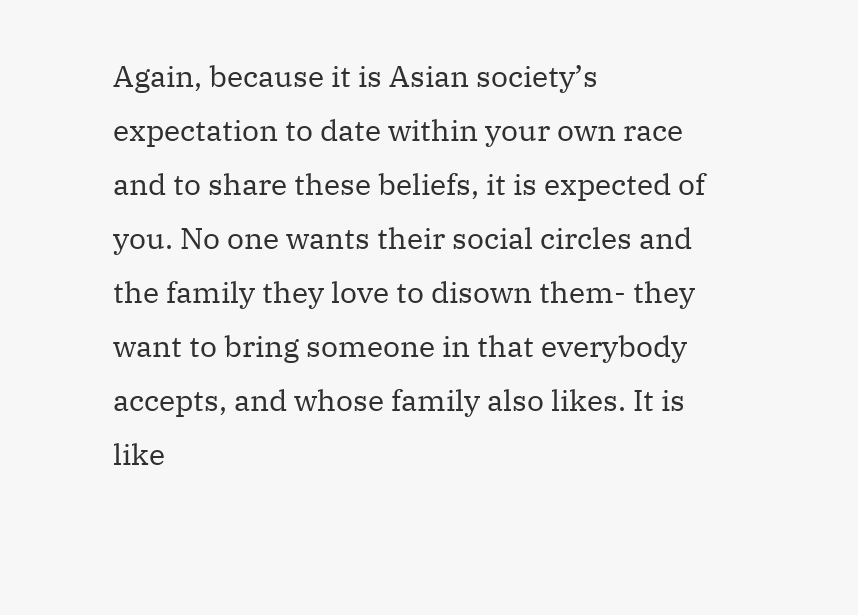Again, because it is Asian society’s expectation to date within your own race and to share these beliefs, it is expected of you. No one wants their social circles and the family they love to disown them- they want to bring someone in that everybody accepts, and whose family also likes. It is like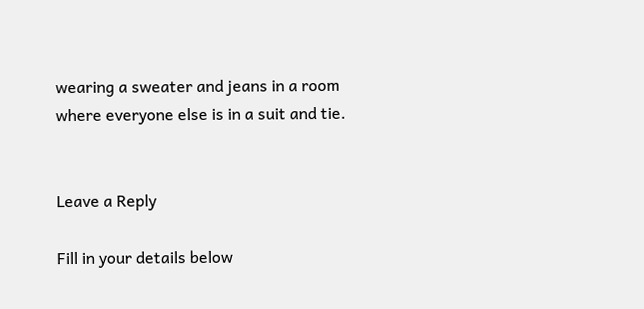wearing a sweater and jeans in a room where everyone else is in a suit and tie.


Leave a Reply

Fill in your details below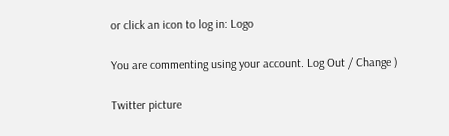or click an icon to log in: Logo

You are commenting using your account. Log Out / Change )

Twitter picture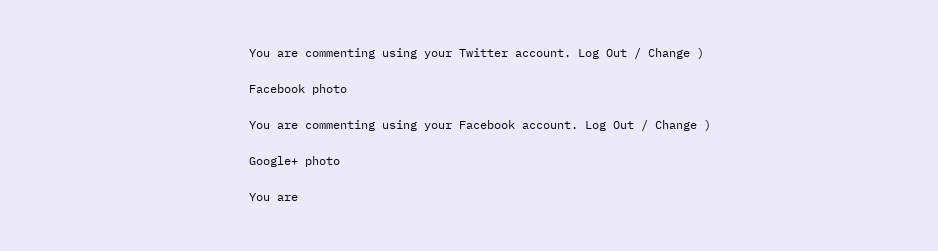You are commenting using your Twitter account. Log Out / Change )

Facebook photo

You are commenting using your Facebook account. Log Out / Change )

Google+ photo

You are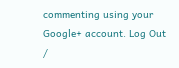commenting using your Google+ account. Log Out /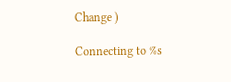Change )

Connecting to %s